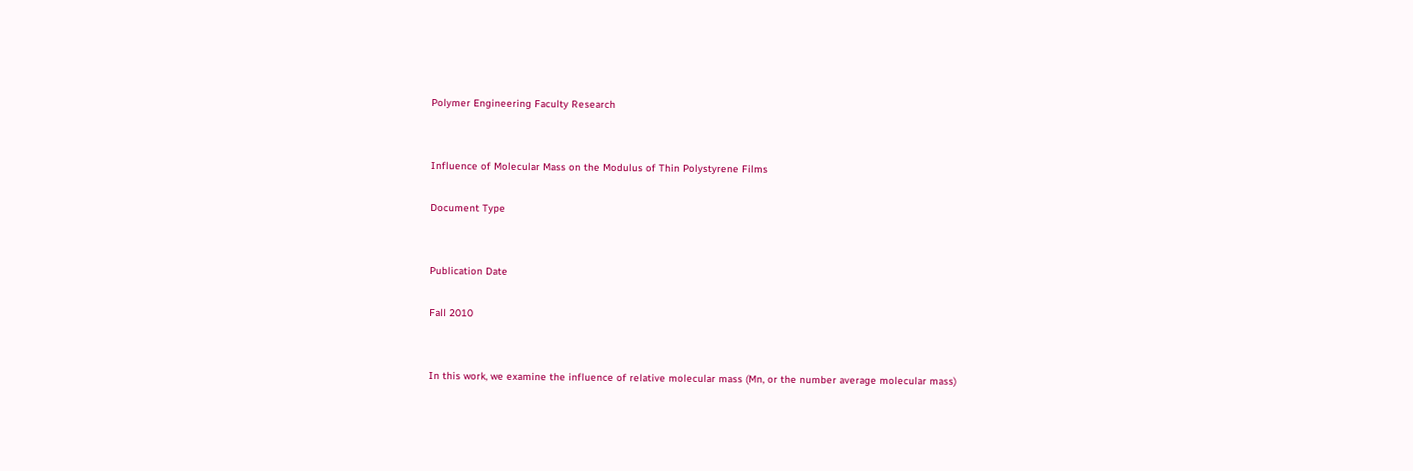Polymer Engineering Faculty Research


Influence of Molecular Mass on the Modulus of Thin Polystyrene Films

Document Type


Publication Date

Fall 2010


In this work, we examine the influence of relative molecular mass (Mn, or the number average molecular mass)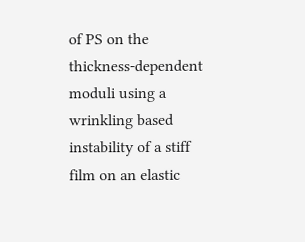of PS on the thickness-dependent moduli using a wrinkling based instability of a stiff film on an elastic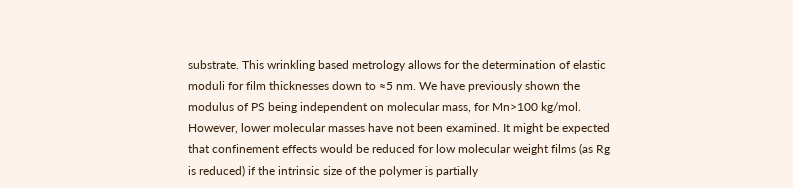substrate. This wrinkling based metrology allows for the determination of elastic moduli for film thicknesses down to ≈5 nm. We have previously shown the modulus of PS being independent on molecular mass, for Mn>100 kg/mol. However, lower molecular masses have not been examined. It might be expected that confinement effects would be reduced for low molecular weight films (as Rg is reduced) if the intrinsic size of the polymer is partially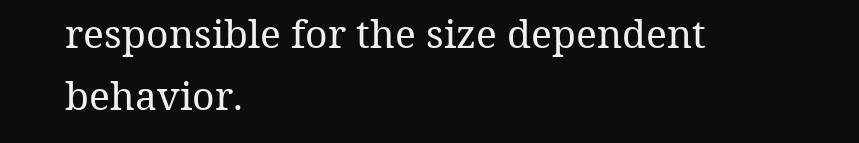responsible for the size dependent behavior.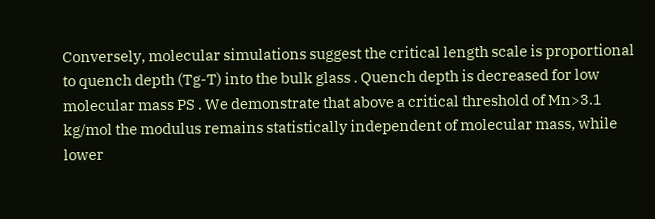Conversely, molecular simulations suggest the critical length scale is proportional to quench depth (Tg-T) into the bulk glass . Quench depth is decreased for low molecular mass PS . We demonstrate that above a critical threshold of Mn>3.1 kg/mol the modulus remains statistically independent of molecular mass, while lower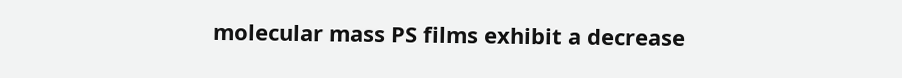molecular mass PS films exhibit a decrease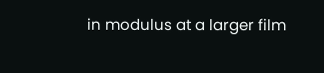in modulus at a larger film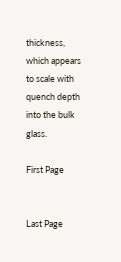thickness, which appears to scale with quench depth into the bulk glass.

First Page


Last Page